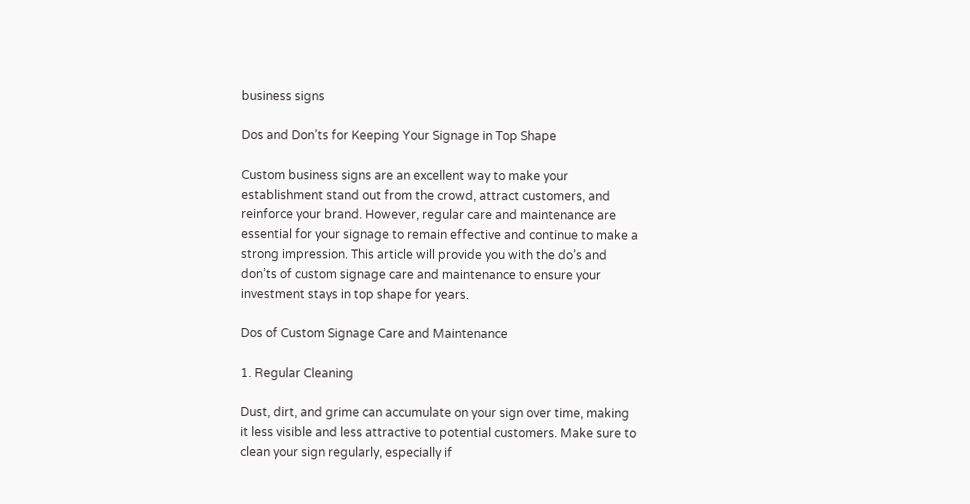business signs

Dos and Don’ts for Keeping Your Signage in Top Shape

Custom business signs are an excellent way to make your establishment stand out from the crowd, attract customers, and reinforce your brand. However, regular care and maintenance are essential for your signage to remain effective and continue to make a strong impression. This article will provide you with the do’s and don’ts of custom signage care and maintenance to ensure your investment stays in top shape for years.

Dos of Custom Signage Care and Maintenance

1. Regular Cleaning

Dust, dirt, and grime can accumulate on your sign over time, making it less visible and less attractive to potential customers. Make sure to clean your sign regularly, especially if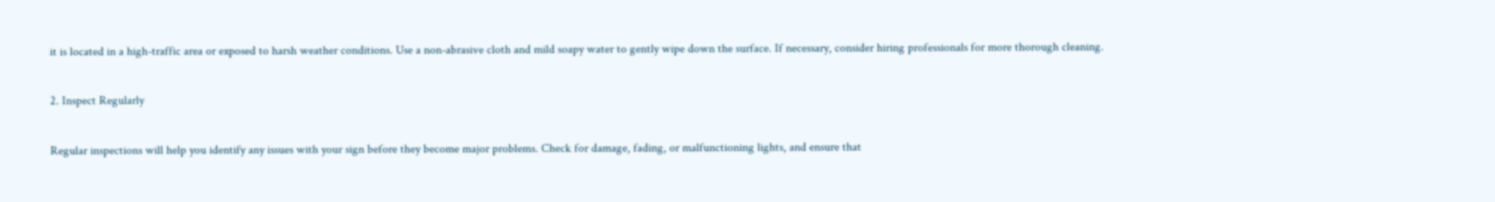it is located in a high-traffic area or exposed to harsh weather conditions. Use a non-abrasive cloth and mild soapy water to gently wipe down the surface. If necessary, consider hiring professionals for more thorough cleaning.

2. Inspect Regularly

Regular inspections will help you identify any issues with your sign before they become major problems. Check for damage, fading, or malfunctioning lights, and ensure that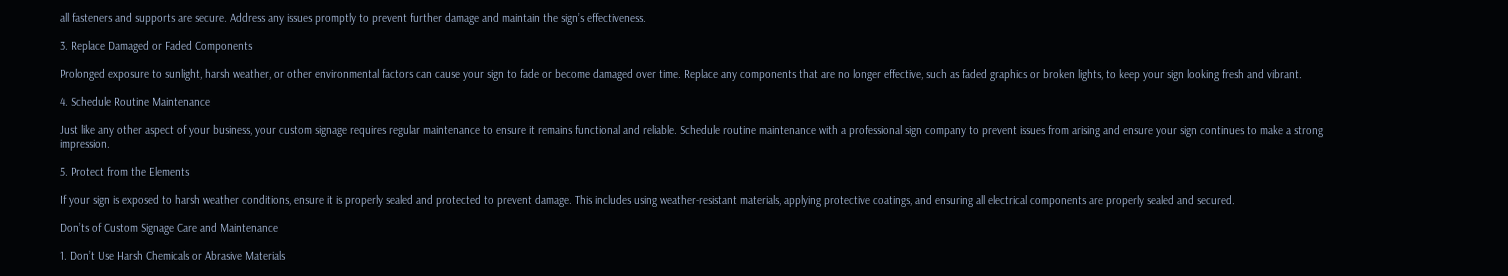all fasteners and supports are secure. Address any issues promptly to prevent further damage and maintain the sign’s effectiveness.

3. Replace Damaged or Faded Components

Prolonged exposure to sunlight, harsh weather, or other environmental factors can cause your sign to fade or become damaged over time. Replace any components that are no longer effective, such as faded graphics or broken lights, to keep your sign looking fresh and vibrant.

4. Schedule Routine Maintenance

Just like any other aspect of your business, your custom signage requires regular maintenance to ensure it remains functional and reliable. Schedule routine maintenance with a professional sign company to prevent issues from arising and ensure your sign continues to make a strong impression.

5. Protect from the Elements

If your sign is exposed to harsh weather conditions, ensure it is properly sealed and protected to prevent damage. This includes using weather-resistant materials, applying protective coatings, and ensuring all electrical components are properly sealed and secured.

Don’ts of Custom Signage Care and Maintenance

1. Don’t Use Harsh Chemicals or Abrasive Materials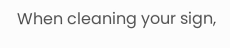When cleaning your sign,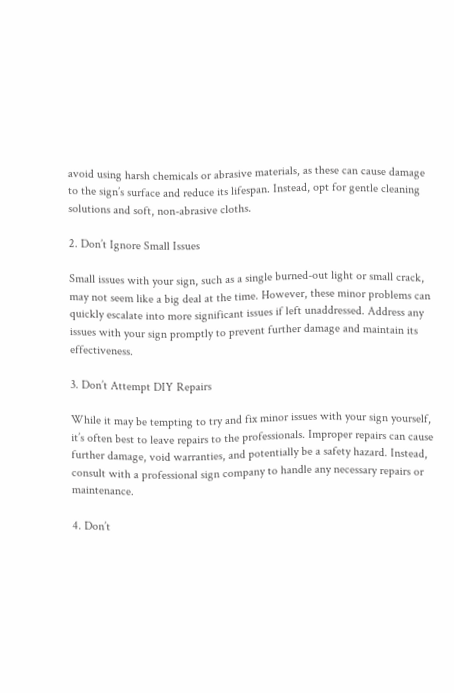avoid using harsh chemicals or abrasive materials, as these can cause damage to the sign’s surface and reduce its lifespan. Instead, opt for gentle cleaning solutions and soft, non-abrasive cloths.

2. Don’t Ignore Small Issues

Small issues with your sign, such as a single burned-out light or small crack, may not seem like a big deal at the time. However, these minor problems can quickly escalate into more significant issues if left unaddressed. Address any issues with your sign promptly to prevent further damage and maintain its effectiveness.

3. Don’t Attempt DIY Repairs

While it may be tempting to try and fix minor issues with your sign yourself, it’s often best to leave repairs to the professionals. Improper repairs can cause further damage, void warranties, and potentially be a safety hazard. Instead, consult with a professional sign company to handle any necessary repairs or maintenance.

4. Don’t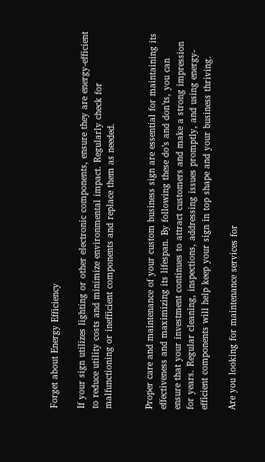Forget about Energy Efficiency

If your sign utilizes lighting or other electronic components, ensure they are energy-efficient to reduce utility costs and minimize environmental impact. Regularly check for malfunctioning or inefficient components and replace them as needed.


Proper care and maintenance of your custom business sign are essential for maintaining its effectiveness and maximizing its lifespan. By following these do’s and don’ts, you can ensure that your investment continues to attract customers and make a strong impression for years. Regular cleaning, inspections, addressing issues promptly, and using energy-efficient components will help keep your sign in top shape and your business thriving.

Are you looking for maintenance services for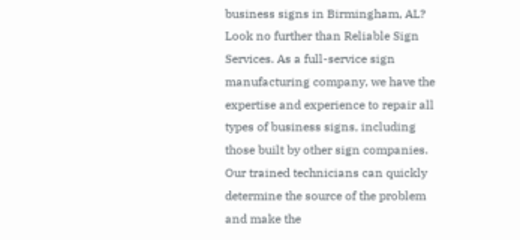business signs in Birmingham, AL? Look no further than Reliable Sign Services. As a full-service sign manufacturing company, we have the expertise and experience to repair all types of business signs, including those built by other sign companies. Our trained technicians can quickly determine the source of the problem and make the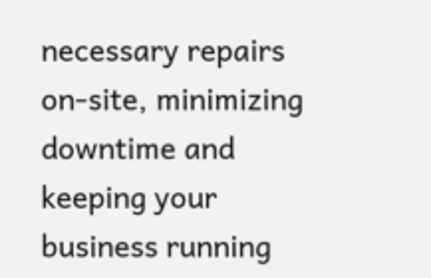necessary repairs on-site, minimizing downtime and keeping your business running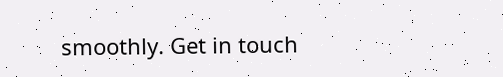smoothly. Get in touch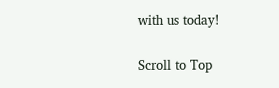with us today!

Scroll to Top